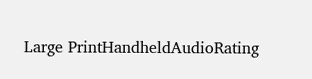Large PrintHandheldAudioRating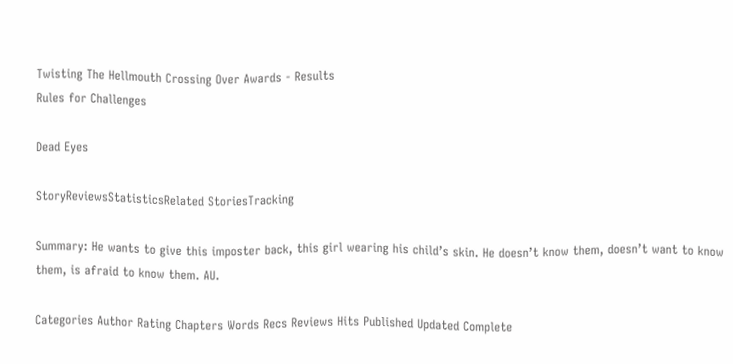Twisting The Hellmouth Crossing Over Awards - Results
Rules for Challenges

Dead Eyes

StoryReviewsStatisticsRelated StoriesTracking

Summary: He wants to give this imposter back, this girl wearing his child’s skin. He doesn’t know them, doesn’t want to know them, is afraid to know them. AU.

Categories Author Rating Chapters Words Recs Reviews Hits Published Updated Complete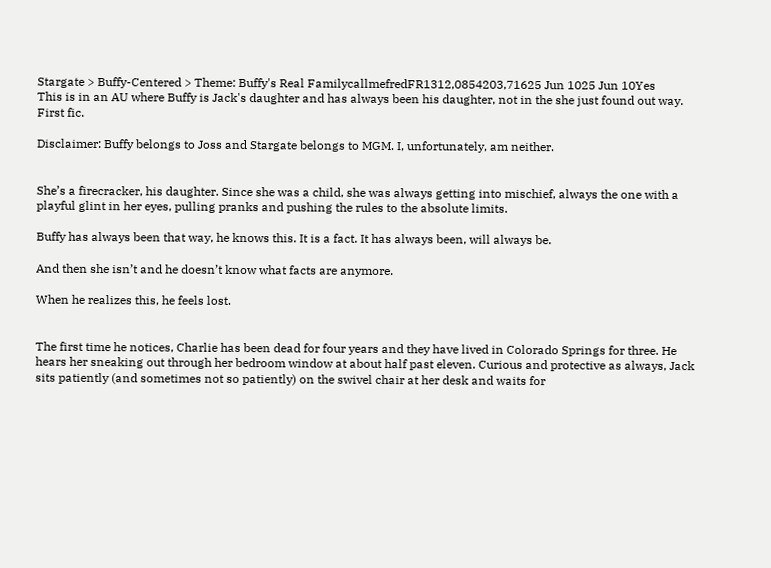Stargate > Buffy-Centered > Theme: Buffy's Real FamilycallmefredFR1312,0854203,71625 Jun 1025 Jun 10Yes
This is in an AU where Buffy is Jack's daughter and has always been his daughter, not in the she just found out way.
First fic.

Disclaimer: Buffy belongs to Joss and Stargate belongs to MGM. I, unfortunately, am neither.


She’s a firecracker, his daughter. Since she was a child, she was always getting into mischief, always the one with a playful glint in her eyes, pulling pranks and pushing the rules to the absolute limits.

Buffy has always been that way, he knows this. It is a fact. It has always been, will always be.

And then she isn’t and he doesn’t know what facts are anymore.

When he realizes this, he feels lost.


The first time he notices, Charlie has been dead for four years and they have lived in Colorado Springs for three. He hears her sneaking out through her bedroom window at about half past eleven. Curious and protective as always, Jack sits patiently (and sometimes not so patiently) on the swivel chair at her desk and waits for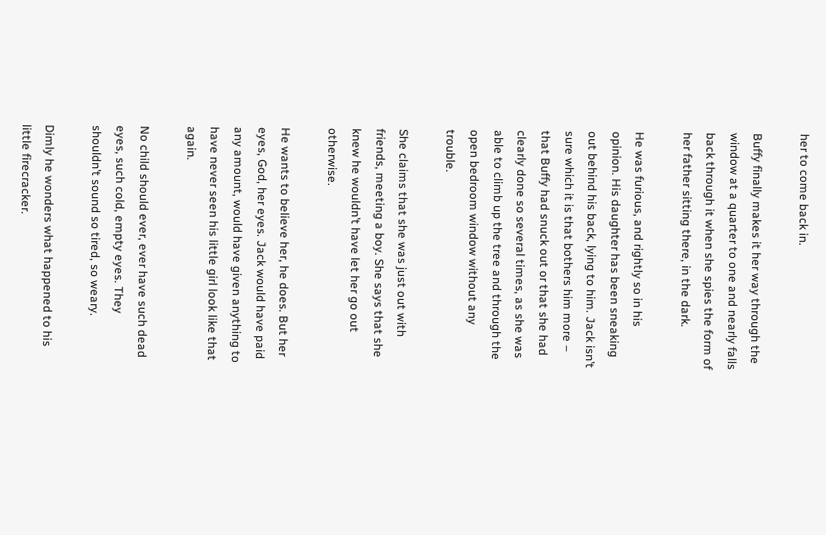her to come back in.

Buffy finally makes it her way through the window at a quarter to one and nearly falls back through it when she spies the form of her father sitting there, in the dark.

He was furious, and rightly so in his opinion. His daughter has been sneaking out behind his back, lying to him. Jack isn’t sure which it is that bothers him more – that Buffy had snuck out or that she had clearly done so several times, as she was able to climb up the tree and through the open bedroom window without any trouble.

She claims that she was just out with friends, meeting a boy. She says that she knew he wouldn’t have let her go out otherwise.

He wants to believe her, he does. But her eyes, God, her eyes. Jack would have paid any amount, would have given anything to have never seen his little girl look like that again.

No child should ever, ever have such dead eyes, such cold, empty eyes. They shouldn’t sound so tired, so weary.

Dimly he wonders what happened to his little firecracker.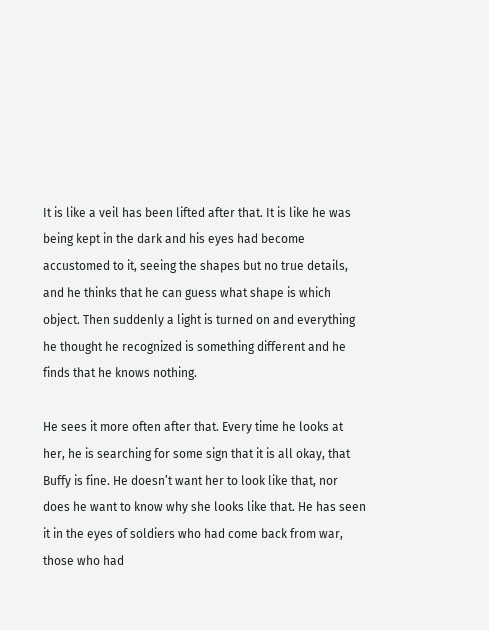It is like a veil has been lifted after that. It is like he was being kept in the dark and his eyes had become accustomed to it, seeing the shapes but no true details, and he thinks that he can guess what shape is which object. Then suddenly a light is turned on and everything he thought he recognized is something different and he finds that he knows nothing.

He sees it more often after that. Every time he looks at her, he is searching for some sign that it is all okay, that Buffy is fine. He doesn’t want her to look like that, nor does he want to know why she looks like that. He has seen it in the eyes of soldiers who had come back from war, those who had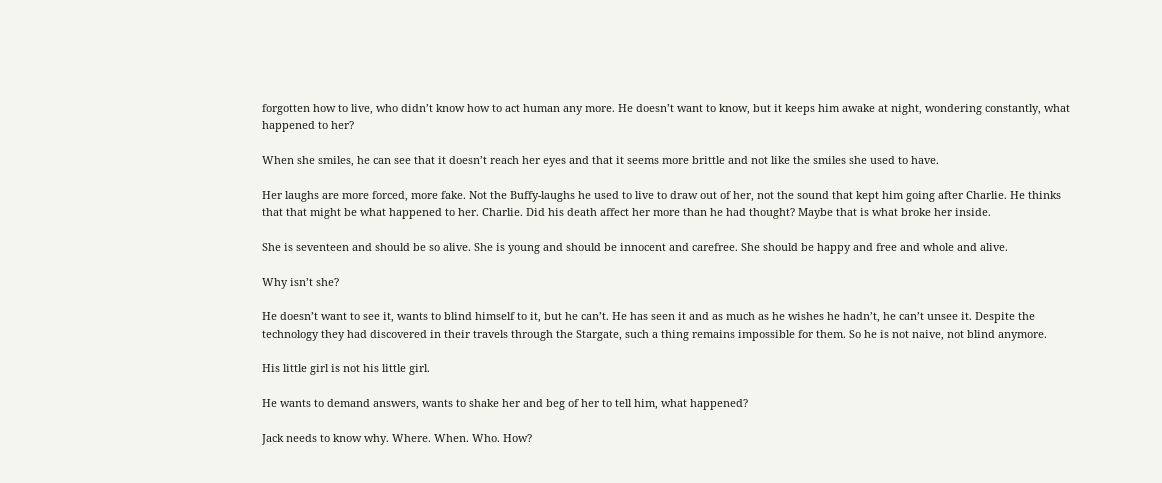forgotten how to live, who didn’t know how to act human any more. He doesn’t want to know, but it keeps him awake at night, wondering constantly, what happened to her?

When she smiles, he can see that it doesn’t reach her eyes and that it seems more brittle and not like the smiles she used to have.

Her laughs are more forced, more fake. Not the Buffy-laughs he used to live to draw out of her, not the sound that kept him going after Charlie. He thinks that that might be what happened to her. Charlie. Did his death affect her more than he had thought? Maybe that is what broke her inside.

She is seventeen and should be so alive. She is young and should be innocent and carefree. She should be happy and free and whole and alive.

Why isn’t she?

He doesn’t want to see it, wants to blind himself to it, but he can’t. He has seen it and as much as he wishes he hadn’t, he can’t unsee it. Despite the technology they had discovered in their travels through the Stargate, such a thing remains impossible for them. So he is not naive, not blind anymore.

His little girl is not his little girl.

He wants to demand answers, wants to shake her and beg of her to tell him, what happened?

Jack needs to know why. Where. When. Who. How?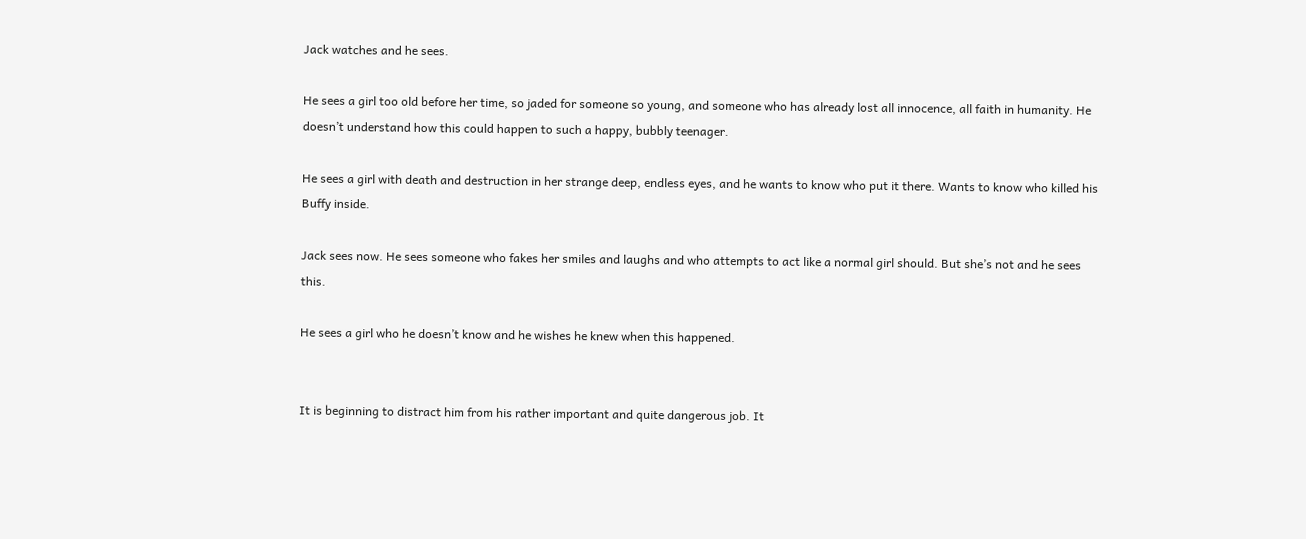Jack watches and he sees.

He sees a girl too old before her time, so jaded for someone so young, and someone who has already lost all innocence, all faith in humanity. He doesn’t understand how this could happen to such a happy, bubbly teenager.

He sees a girl with death and destruction in her strange deep, endless eyes, and he wants to know who put it there. Wants to know who killed his Buffy inside.

Jack sees now. He sees someone who fakes her smiles and laughs and who attempts to act like a normal girl should. But she’s not and he sees this.

He sees a girl who he doesn’t know and he wishes he knew when this happened.


It is beginning to distract him from his rather important and quite dangerous job. It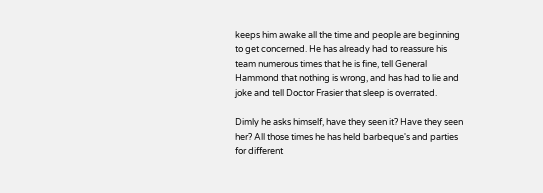keeps him awake all the time and people are beginning to get concerned. He has already had to reassure his team numerous times that he is fine, tell General Hammond that nothing is wrong, and has had to lie and joke and tell Doctor Frasier that sleep is overrated.

Dimly he asks himself, have they seen it? Have they seen her? All those times he has held barbeque's and parties for different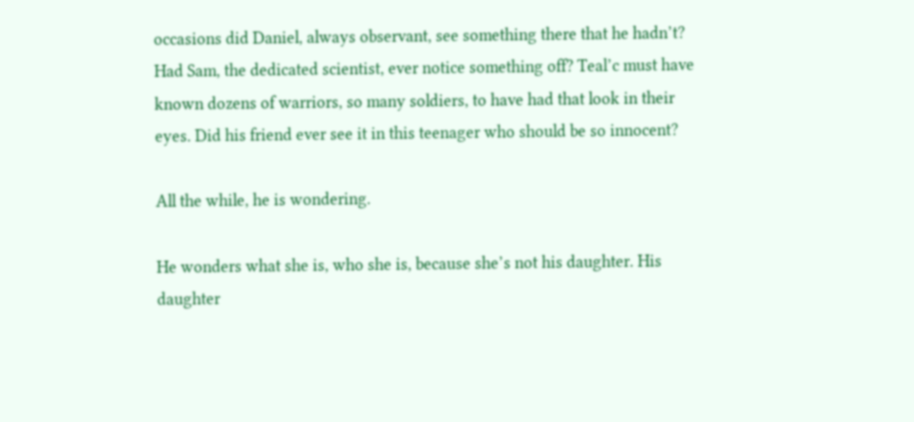occasions did Daniel, always observant, see something there that he hadn’t? Had Sam, the dedicated scientist, ever notice something off? Teal’c must have known dozens of warriors, so many soldiers, to have had that look in their eyes. Did his friend ever see it in this teenager who should be so innocent?

All the while, he is wondering.

He wonders what she is, who she is, because she’s not his daughter. His daughter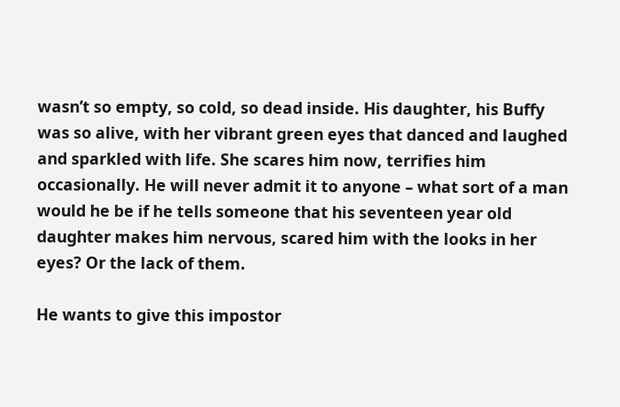wasn’t so empty, so cold, so dead inside. His daughter, his Buffy was so alive, with her vibrant green eyes that danced and laughed and sparkled with life. She scares him now, terrifies him occasionally. He will never admit it to anyone – what sort of a man would he be if he tells someone that his seventeen year old daughter makes him nervous, scared him with the looks in her eyes? Or the lack of them.

He wants to give this impostor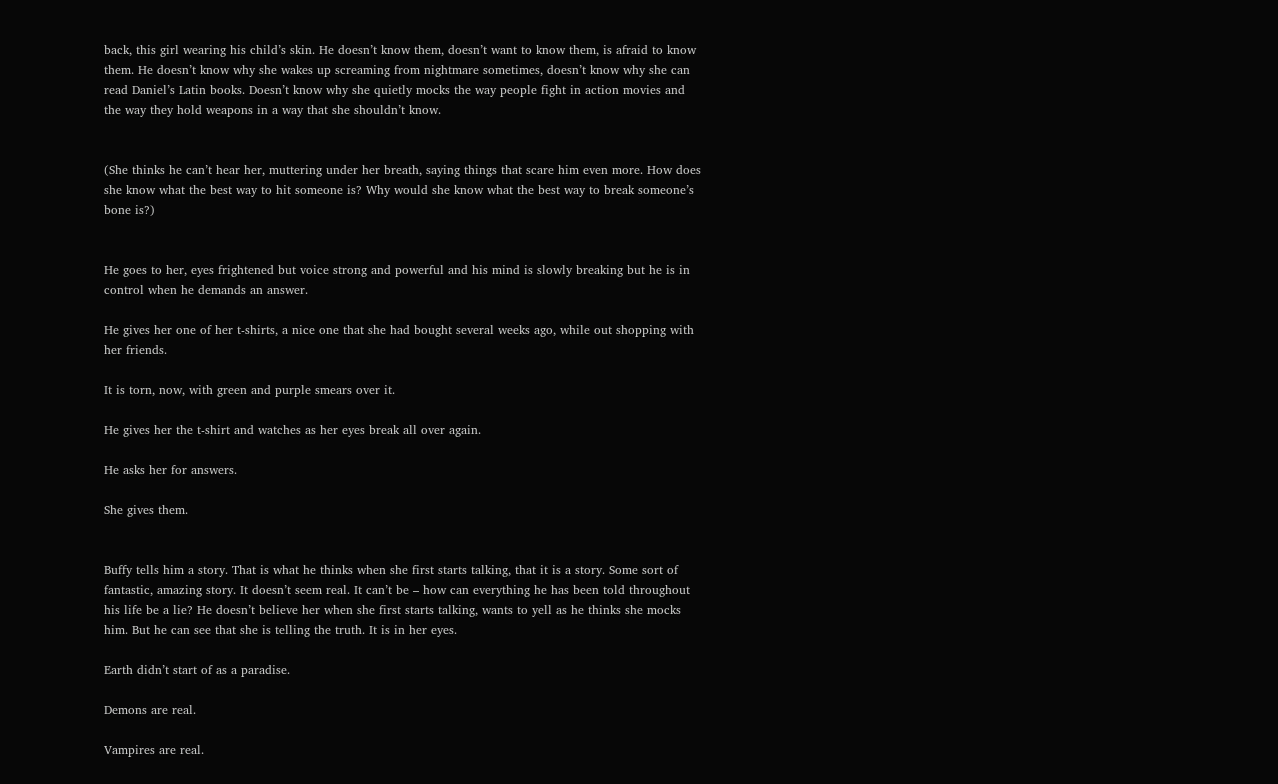back, this girl wearing his child’s skin. He doesn’t know them, doesn’t want to know them, is afraid to know them. He doesn’t know why she wakes up screaming from nightmare sometimes, doesn’t know why she can read Daniel’s Latin books. Doesn’t know why she quietly mocks the way people fight in action movies and the way they hold weapons in a way that she shouldn’t know.


(She thinks he can’t hear her, muttering under her breath, saying things that scare him even more. How does she know what the best way to hit someone is? Why would she know what the best way to break someone’s bone is?)


He goes to her, eyes frightened but voice strong and powerful and his mind is slowly breaking but he is in control when he demands an answer.

He gives her one of her t-shirts, a nice one that she had bought several weeks ago, while out shopping with her friends.

It is torn, now, with green and purple smears over it.

He gives her the t-shirt and watches as her eyes break all over again.

He asks her for answers.

She gives them.


Buffy tells him a story. That is what he thinks when she first starts talking, that it is a story. Some sort of fantastic, amazing story. It doesn’t seem real. It can’t be – how can everything he has been told throughout his life be a lie? He doesn’t believe her when she first starts talking, wants to yell as he thinks she mocks him. But he can see that she is telling the truth. It is in her eyes.

Earth didn’t start of as a paradise.

Demons are real.

Vampires are real.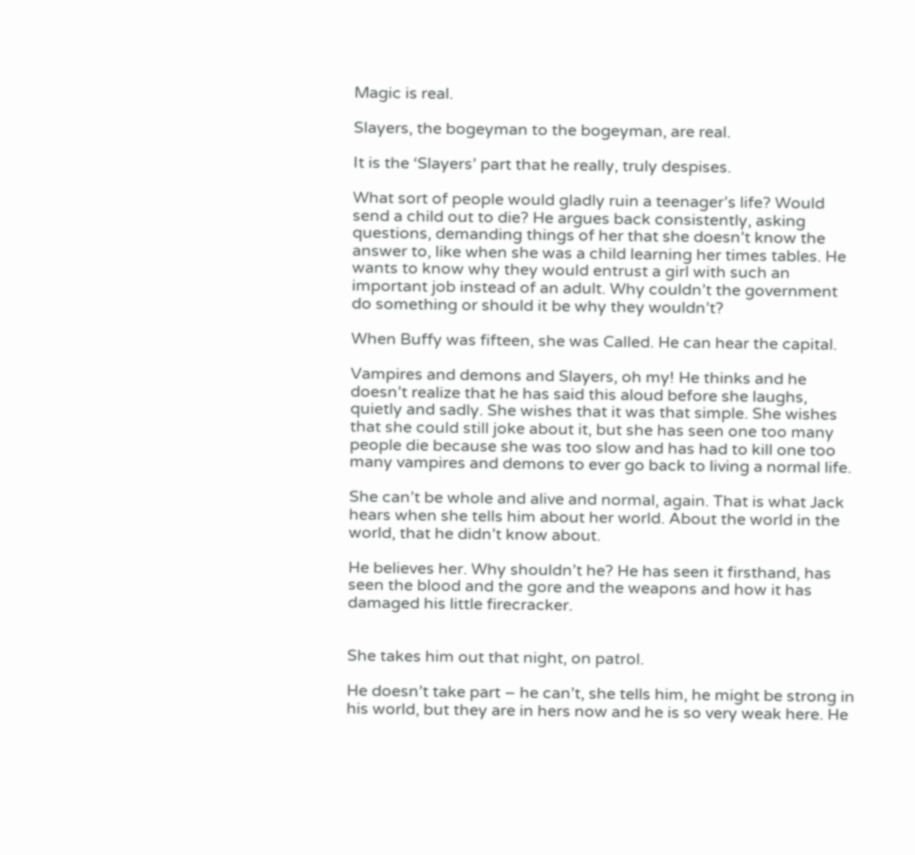Magic is real.

Slayers, the bogeyman to the bogeyman, are real.

It is the ‘Slayers’ part that he really, truly despises.

What sort of people would gladly ruin a teenager’s life? Would send a child out to die? He argues back consistently, asking questions, demanding things of her that she doesn’t know the answer to, like when she was a child learning her times tables. He wants to know why they would entrust a girl with such an important job instead of an adult. Why couldn’t the government do something or should it be why they wouldn’t?

When Buffy was fifteen, she was Called. He can hear the capital.

Vampires and demons and Slayers, oh my! He thinks and he doesn’t realize that he has said this aloud before she laughs, quietly and sadly. She wishes that it was that simple. She wishes that she could still joke about it, but she has seen one too many people die because she was too slow and has had to kill one too many vampires and demons to ever go back to living a normal life.

She can’t be whole and alive and normal, again. That is what Jack hears when she tells him about her world. About the world in the world, that he didn’t know about.

He believes her. Why shouldn’t he? He has seen it firsthand, has seen the blood and the gore and the weapons and how it has damaged his little firecracker.


She takes him out that night, on patrol.

He doesn’t take part – he can’t, she tells him, he might be strong in his world, but they are in hers now and he is so very weak here. He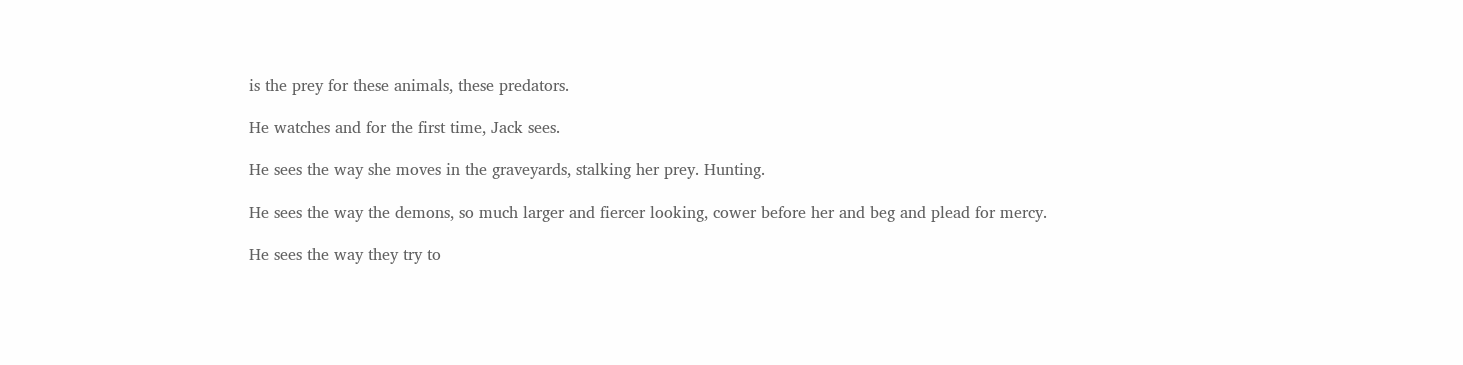is the prey for these animals, these predators.

He watches and for the first time, Jack sees.

He sees the way she moves in the graveyards, stalking her prey. Hunting.

He sees the way the demons, so much larger and fiercer looking, cower before her and beg and plead for mercy.

He sees the way they try to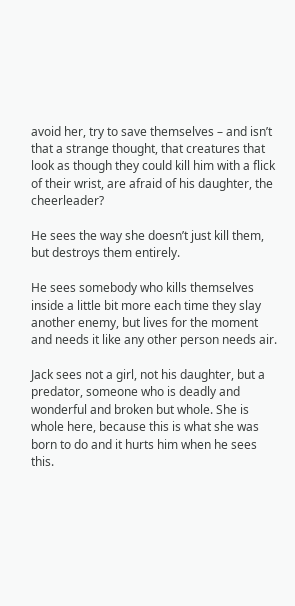avoid her, try to save themselves – and isn’t that a strange thought, that creatures that look as though they could kill him with a flick of their wrist, are afraid of his daughter, the cheerleader?

He sees the way she doesn’t just kill them, but destroys them entirely.

He sees somebody who kills themselves inside a little bit more each time they slay another enemy, but lives for the moment and needs it like any other person needs air.

Jack sees not a girl, not his daughter, but a predator, someone who is deadly and wonderful and broken but whole. She is whole here, because this is what she was born to do and it hurts him when he sees this.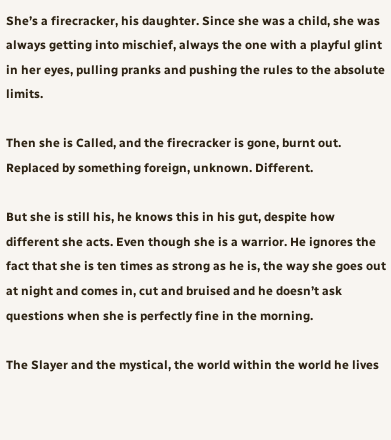She’s a firecracker, his daughter. Since she was a child, she was always getting into mischief, always the one with a playful glint in her eyes, pulling pranks and pushing the rules to the absolute limits.

Then she is Called, and the firecracker is gone, burnt out. Replaced by something foreign, unknown. Different.

But she is still his, he knows this in his gut, despite how different she acts. Even though she is a warrior. He ignores the fact that she is ten times as strong as he is, the way she goes out at night and comes in, cut and bruised and he doesn’t ask questions when she is perfectly fine in the morning.

The Slayer and the mystical, the world within the world he lives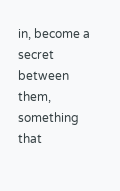in, become a secret between them, something that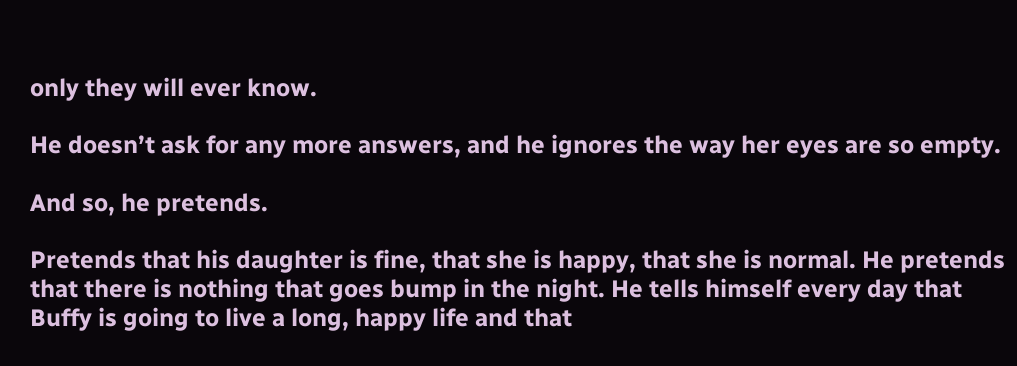only they will ever know.

He doesn’t ask for any more answers, and he ignores the way her eyes are so empty.

And so, he pretends.

Pretends that his daughter is fine, that she is happy, that she is normal. He pretends that there is nothing that goes bump in the night. He tells himself every day that Buffy is going to live a long, happy life and that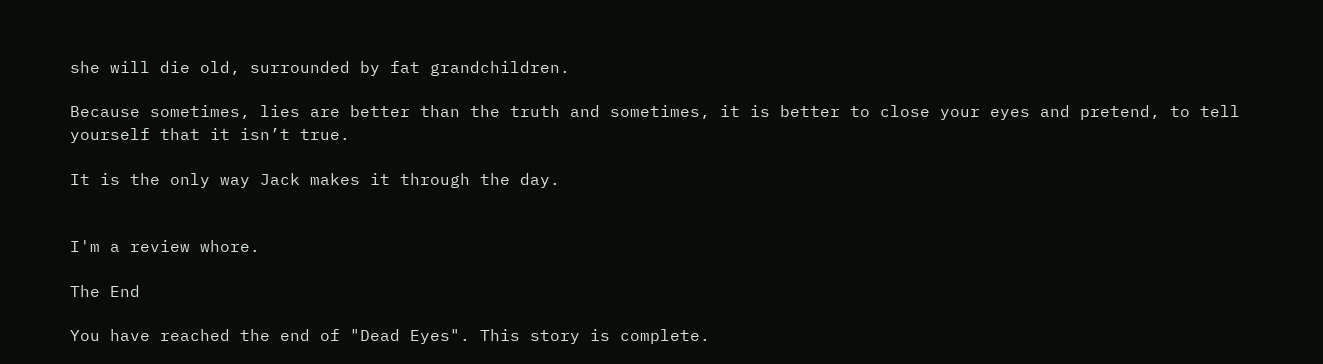she will die old, surrounded by fat grandchildren.

Because sometimes, lies are better than the truth and sometimes, it is better to close your eyes and pretend, to tell yourself that it isn’t true.

It is the only way Jack makes it through the day.


I'm a review whore.

The End

You have reached the end of "Dead Eyes". This story is complete.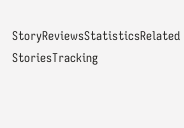StoryReviewsStatisticsRelated StoriesTracking